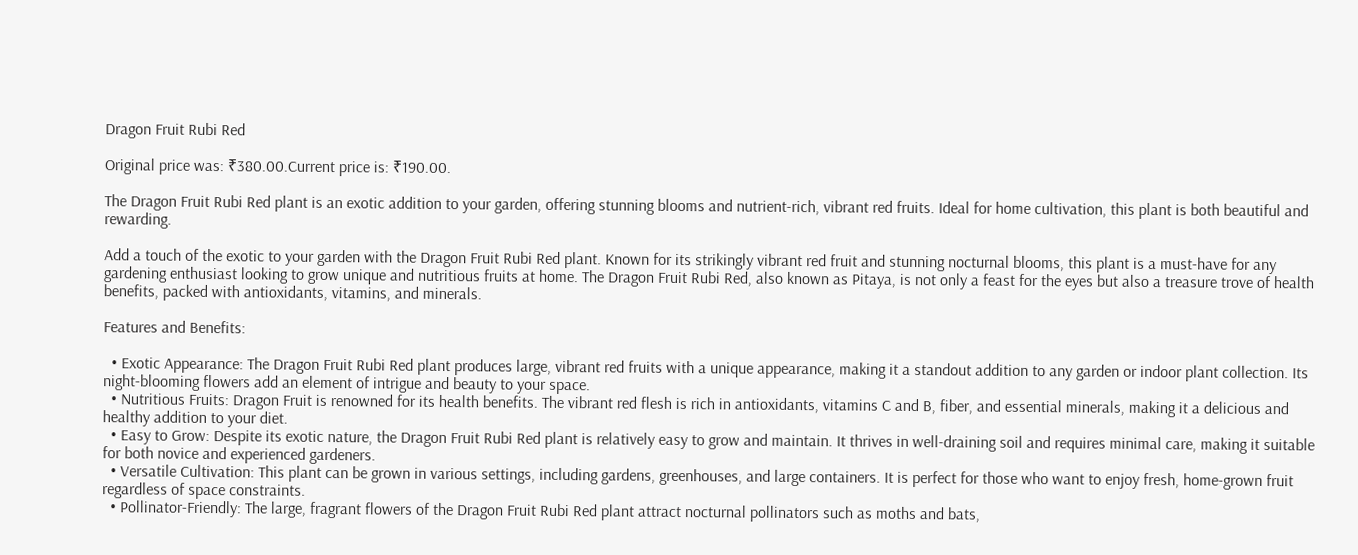Dragon Fruit Rubi Red

Original price was: ₹380.00.Current price is: ₹190.00.

The Dragon Fruit Rubi Red plant is an exotic addition to your garden, offering stunning blooms and nutrient-rich, vibrant red fruits. Ideal for home cultivation, this plant is both beautiful and rewarding.

Add a touch of the exotic to your garden with the Dragon Fruit Rubi Red plant. Known for its strikingly vibrant red fruit and stunning nocturnal blooms, this plant is a must-have for any gardening enthusiast looking to grow unique and nutritious fruits at home. The Dragon Fruit Rubi Red, also known as Pitaya, is not only a feast for the eyes but also a treasure trove of health benefits, packed with antioxidants, vitamins, and minerals.

Features and Benefits:

  • Exotic Appearance: The Dragon Fruit Rubi Red plant produces large, vibrant red fruits with a unique appearance, making it a standout addition to any garden or indoor plant collection. Its night-blooming flowers add an element of intrigue and beauty to your space.
  • Nutritious Fruits: Dragon Fruit is renowned for its health benefits. The vibrant red flesh is rich in antioxidants, vitamins C and B, fiber, and essential minerals, making it a delicious and healthy addition to your diet.
  • Easy to Grow: Despite its exotic nature, the Dragon Fruit Rubi Red plant is relatively easy to grow and maintain. It thrives in well-draining soil and requires minimal care, making it suitable for both novice and experienced gardeners.
  • Versatile Cultivation: This plant can be grown in various settings, including gardens, greenhouses, and large containers. It is perfect for those who want to enjoy fresh, home-grown fruit regardless of space constraints.
  • Pollinator-Friendly: The large, fragrant flowers of the Dragon Fruit Rubi Red plant attract nocturnal pollinators such as moths and bats,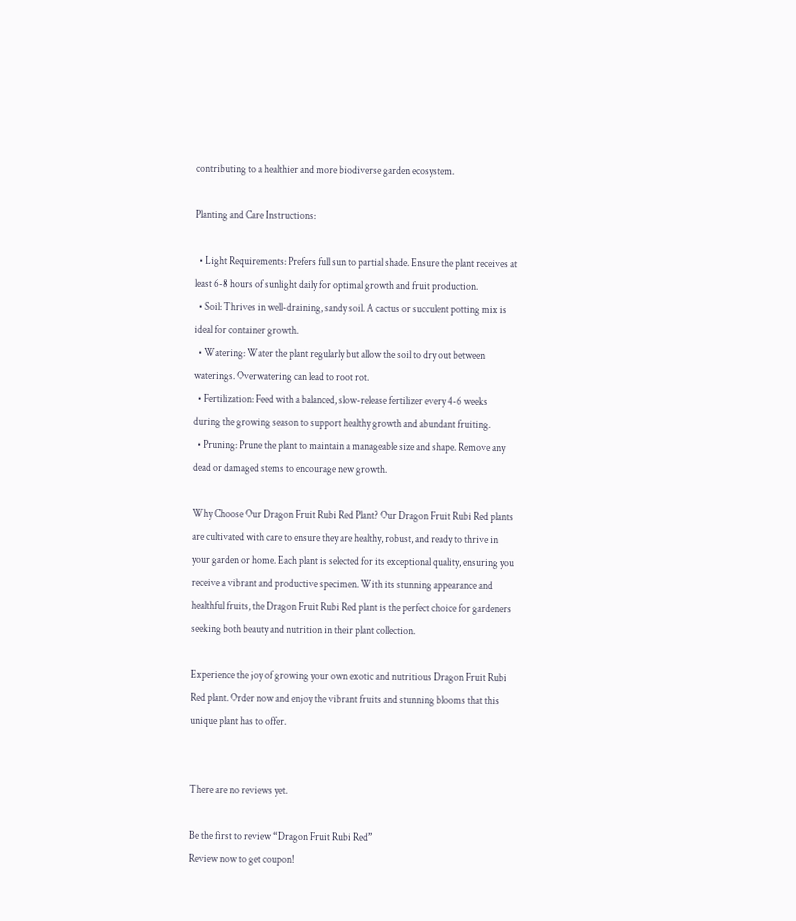contributing to a healthier and more biodiverse garden ecosystem.

Planting and Care Instructions:

  • Light Requirements: Prefers full sun to partial shade. Ensure the plant receives at least 6-8 hours of sunlight daily for optimal growth and fruit production.
  • Soil: Thrives in well-draining, sandy soil. A cactus or succulent potting mix is ideal for container growth.
  • Watering: Water the plant regularly but allow the soil to dry out between waterings. Overwatering can lead to root rot.
  • Fertilization: Feed with a balanced, slow-release fertilizer every 4-6 weeks during the growing season to support healthy growth and abundant fruiting.
  • Pruning: Prune the plant to maintain a manageable size and shape. Remove any dead or damaged stems to encourage new growth.

Why Choose Our Dragon Fruit Rubi Red Plant? Our Dragon Fruit Rubi Red plants are cultivated with care to ensure they are healthy, robust, and ready to thrive in your garden or home. Each plant is selected for its exceptional quality, ensuring you receive a vibrant and productive specimen. With its stunning appearance and healthful fruits, the Dragon Fruit Rubi Red plant is the perfect choice for gardeners seeking both beauty and nutrition in their plant collection.

Experience the joy of growing your own exotic and nutritious Dragon Fruit Rubi Red plant. Order now and enjoy the vibrant fruits and stunning blooms that this unique plant has to offer.


There are no reviews yet.

Be the first to review “Dragon Fruit Rubi Red”
Review now to get coupon!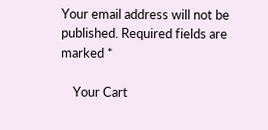Your email address will not be published. Required fields are marked *

    Your Cart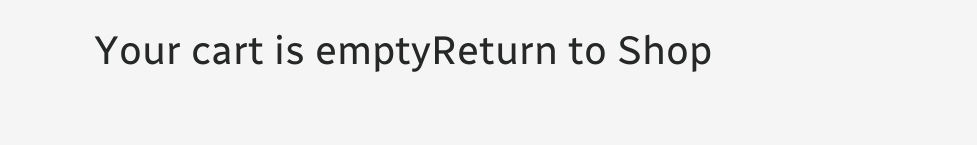Your cart is emptyReturn to Shop